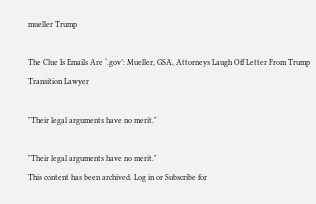mueller Trump

The Clue Is Emails Are ‘.gov’: Mueller, GSA, Attorneys Laugh Off Letter From Trump Transition Lawyer

"Their legal arguments have no merit."

"Their legal arguments have no merit."
This content has been archived. Log in or Subscribe for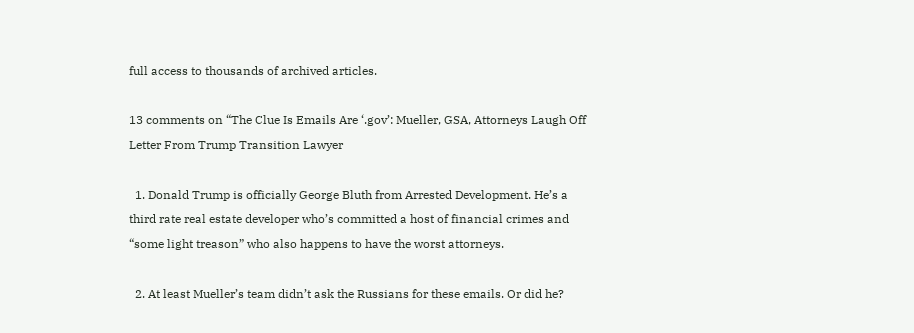full access to thousands of archived articles.

13 comments on “The Clue Is Emails Are ‘.gov’: Mueller, GSA, Attorneys Laugh Off Letter From Trump Transition Lawyer

  1. Donald Trump is officially George Bluth from Arrested Development. He’s a third rate real estate developer who’s committed a host of financial crimes and “some light treason” who also happens to have the worst attorneys.

  2. At least Mueller’s team didn’t ask the Russians for these emails. Or did he?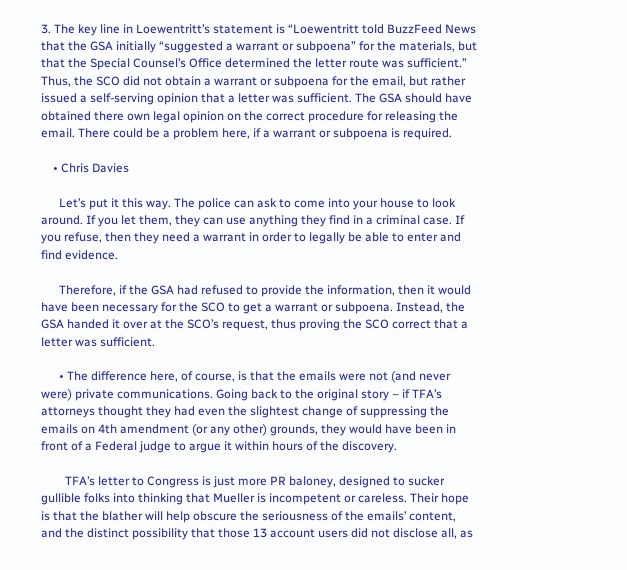3. The key line in Loewentritt’s statement is “Loewentritt told BuzzFeed News that the GSA initially “suggested a warrant or subpoena” for the materials, but that the Special Counsel’s Office determined the letter route was sufficient.” Thus, the SCO did not obtain a warrant or subpoena for the email, but rather issued a self-serving opinion that a letter was sufficient. The GSA should have obtained there own legal opinion on the correct procedure for releasing the email. There could be a problem here, if a warrant or subpoena is required.

    • Chris Davies

      Let’s put it this way. The police can ask to come into your house to look around. If you let them, they can use anything they find in a criminal case. If you refuse, then they need a warrant in order to legally be able to enter and find evidence.

      Therefore, if the GSA had refused to provide the information, then it would have been necessary for the SCO to get a warrant or subpoena. Instead, the GSA handed it over at the SCO’s request, thus proving the SCO correct that a letter was sufficient.

      • The difference here, of course, is that the emails were not (and never were) private communications. Going back to the original story – if TFA’s attorneys thought they had even the slightest change of suppressing the emails on 4th amendment (or any other) grounds, they would have been in front of a Federal judge to argue it within hours of the discovery.

        TFA’s letter to Congress is just more PR baloney, designed to sucker gullible folks into thinking that Mueller is incompetent or careless. Their hope is that the blather will help obscure the seriousness of the emails’ content, and the distinct possibility that those 13 account users did not disclose all, as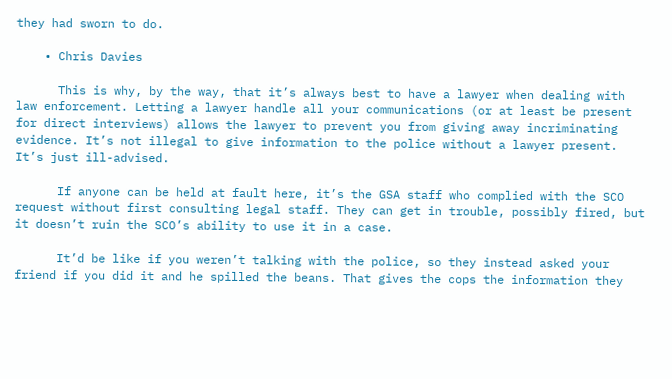they had sworn to do.

    • Chris Davies

      This is why, by the way, that it’s always best to have a lawyer when dealing with law enforcement. Letting a lawyer handle all your communications (or at least be present for direct interviews) allows the lawyer to prevent you from giving away incriminating evidence. It’s not illegal to give information to the police without a lawyer present. It’s just ill-advised.

      If anyone can be held at fault here, it’s the GSA staff who complied with the SCO request without first consulting legal staff. They can get in trouble, possibly fired, but it doesn’t ruin the SCO’s ability to use it in a case.

      It’d be like if you weren’t talking with the police, so they instead asked your friend if you did it and he spilled the beans. That gives the cops the information they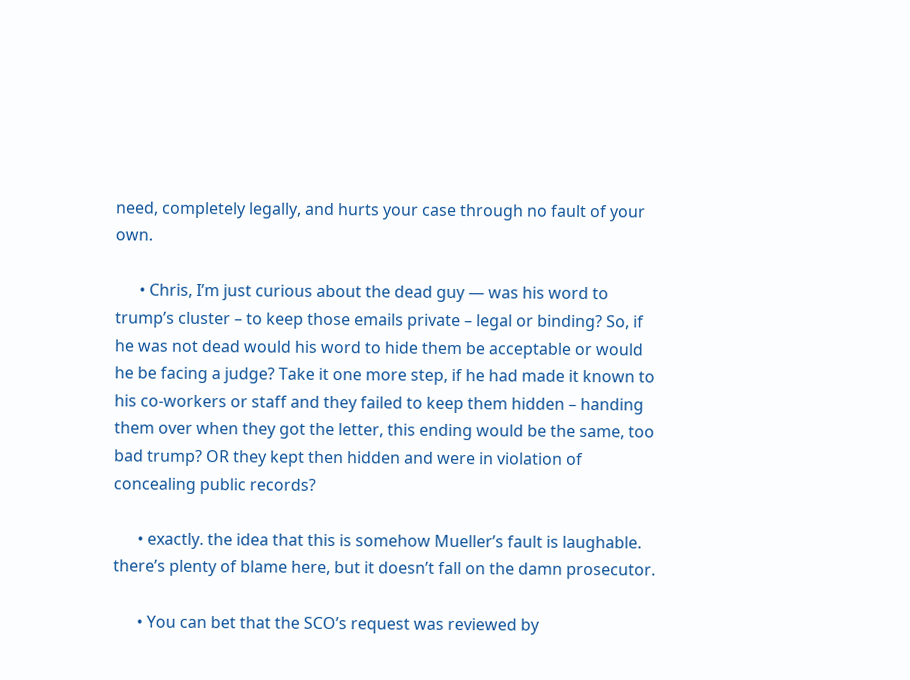need, completely legally, and hurts your case through no fault of your own.

      • Chris, I’m just curious about the dead guy — was his word to trump’s cluster – to keep those emails private – legal or binding? So, if he was not dead would his word to hide them be acceptable or would he be facing a judge? Take it one more step, if he had made it known to his co-workers or staff and they failed to keep them hidden – handing them over when they got the letter, this ending would be the same, too bad trump? OR they kept then hidden and were in violation of concealing public records?

      • exactly. the idea that this is somehow Mueller’s fault is laughable. there’s plenty of blame here, but it doesn’t fall on the damn prosecutor.

      • You can bet that the SCO’s request was reviewed by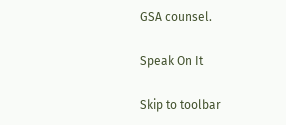GSA counsel.

Speak On It

Skip to toolbar